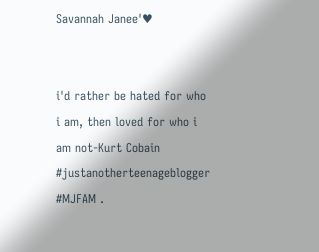Savannah Janee'♥


i'd rather be hated for who i am, then loved for who i am not-Kurt Cobain #justanotherteenageblogger #MJFAM .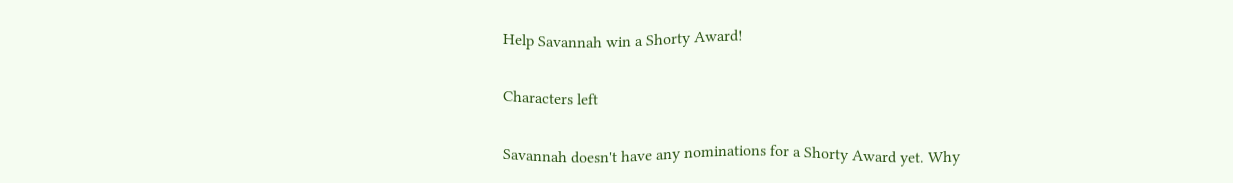Help Savannah win a Shorty Award!

Characters left

Savannah doesn't have any nominations for a Shorty Award yet. Why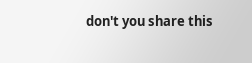don't you share this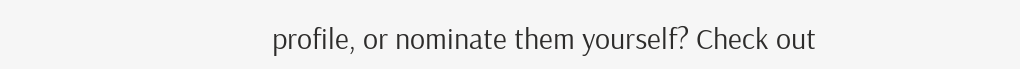profile, or nominate them yourself? Check out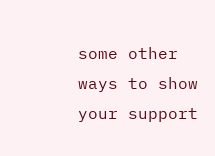some other ways to show your support